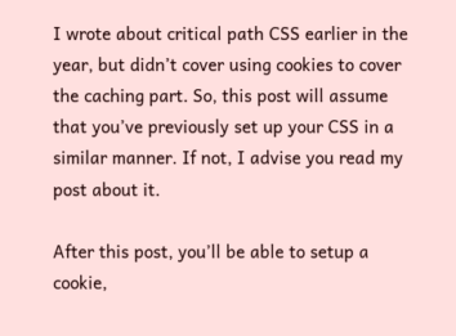I wrote about critical path CSS earlier in the year, but didn’t cover using cookies to cover the caching part. So, this post will assume that you’ve previously set up your CSS in a similar manner. If not, I advise you read my post about it.

After this post, you’ll be able to setup a cookie,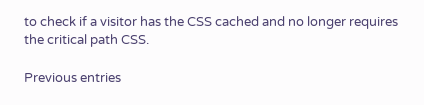to check if a visitor has the CSS cached and no longer requires the critical path CSS.

Previous entries